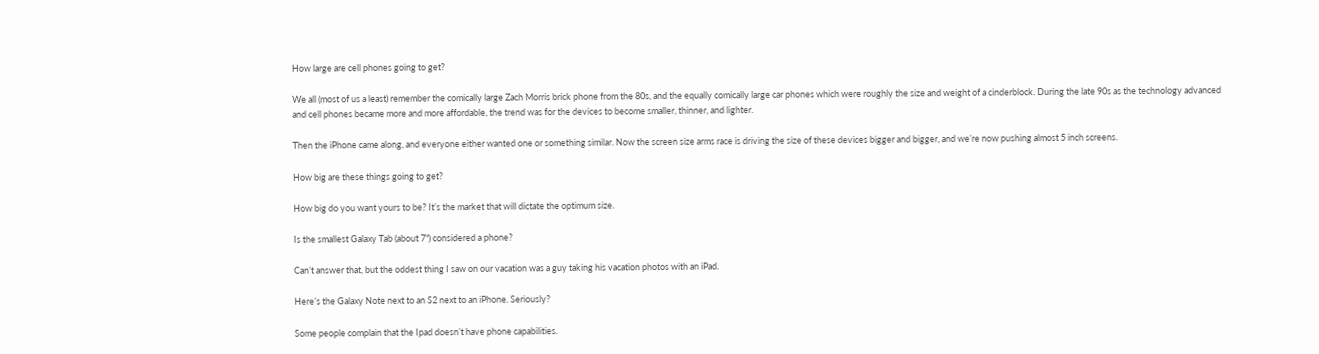How large are cell phones going to get?

We all (most of us a least) remember the comically large Zach Morris brick phone from the 80s, and the equally comically large car phones which were roughly the size and weight of a cinderblock. During the late 90s as the technology advanced and cell phones became more and more affordable, the trend was for the devices to become smaller, thinner, and lighter.

Then the iPhone came along, and everyone either wanted one or something similar. Now the screen size arms race is driving the size of these devices bigger and bigger, and we’re now pushing almost 5 inch screens.

How big are these things going to get?

How big do you want yours to be? It’s the market that will dictate the optimum size.

Is the smallest Galaxy Tab (about 7") considered a phone?

Can’t answer that, but the oddest thing I saw on our vacation was a guy taking his vacation photos with an iPad.

Here’s the Galaxy Note next to an S2 next to an iPhone. Seriously?

Some people complain that the Ipad doesn’t have phone capabilities.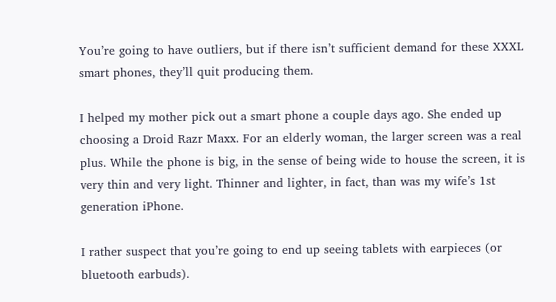You’re going to have outliers, but if there isn’t sufficient demand for these XXXL smart phones, they’ll quit producing them.

I helped my mother pick out a smart phone a couple days ago. She ended up choosing a Droid Razr Maxx. For an elderly woman, the larger screen was a real plus. While the phone is big, in the sense of being wide to house the screen, it is very thin and very light. Thinner and lighter, in fact, than was my wife’s 1st generation iPhone.

I rather suspect that you’re going to end up seeing tablets with earpieces (or bluetooth earbuds).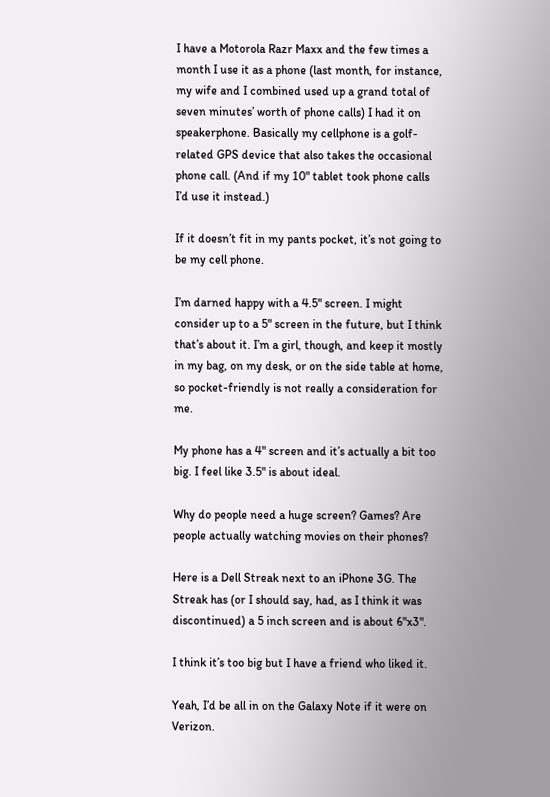I have a Motorola Razr Maxx and the few times a month I use it as a phone (last month, for instance, my wife and I combined used up a grand total of seven minutes’ worth of phone calls) I had it on speakerphone. Basically my cellphone is a golf-related GPS device that also takes the occasional phone call. (And if my 10" tablet took phone calls I’d use it instead.)

If it doesn’t fit in my pants pocket, it’s not going to be my cell phone.

I’m darned happy with a 4.5" screen. I might consider up to a 5" screen in the future, but I think that’s about it. I’m a girl, though, and keep it mostly in my bag, on my desk, or on the side table at home, so pocket-friendly is not really a consideration for me.

My phone has a 4" screen and it’s actually a bit too big. I feel like 3.5" is about ideal.

Why do people need a huge screen? Games? Are people actually watching movies on their phones?

Here is a Dell Streak next to an iPhone 3G. The Streak has (or I should say, had, as I think it was discontinued) a 5 inch screen and is about 6"x3".

I think it’s too big but I have a friend who liked it.

Yeah, I’d be all in on the Galaxy Note if it were on Verizon.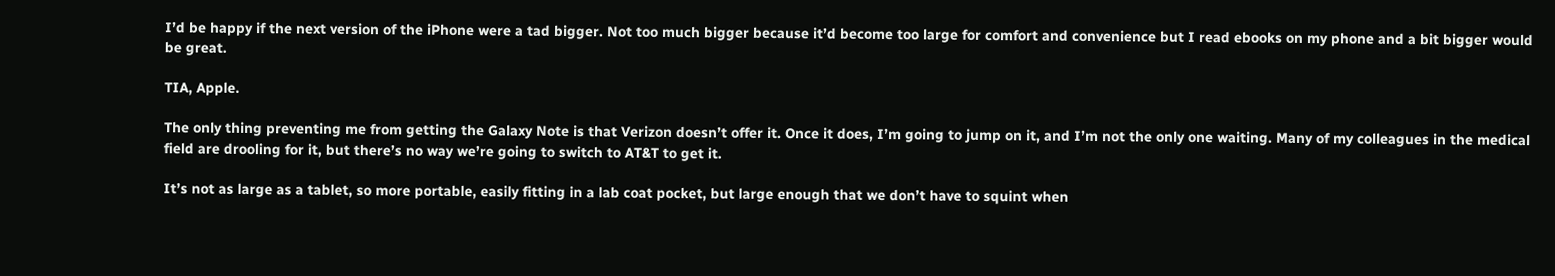I’d be happy if the next version of the iPhone were a tad bigger. Not too much bigger because it’d become too large for comfort and convenience but I read ebooks on my phone and a bit bigger would be great.

TIA, Apple.

The only thing preventing me from getting the Galaxy Note is that Verizon doesn’t offer it. Once it does, I’m going to jump on it, and I’m not the only one waiting. Many of my colleagues in the medical field are drooling for it, but there’s no way we’re going to switch to AT&T to get it.

It’s not as large as a tablet, so more portable, easily fitting in a lab coat pocket, but large enough that we don’t have to squint when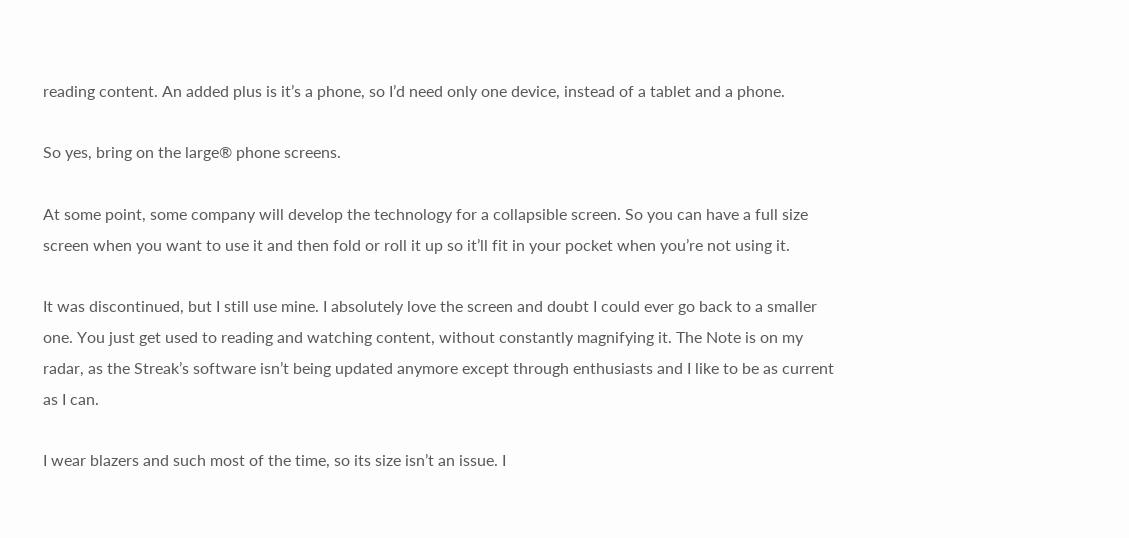reading content. An added plus is it’s a phone, so I’d need only one device, instead of a tablet and a phone.

So yes, bring on the large® phone screens.

At some point, some company will develop the technology for a collapsible screen. So you can have a full size screen when you want to use it and then fold or roll it up so it’ll fit in your pocket when you’re not using it.

It was discontinued, but I still use mine. I absolutely love the screen and doubt I could ever go back to a smaller one. You just get used to reading and watching content, without constantly magnifying it. The Note is on my radar, as the Streak’s software isn’t being updated anymore except through enthusiasts and I like to be as current as I can.

I wear blazers and such most of the time, so its size isn’t an issue. I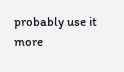probably use it more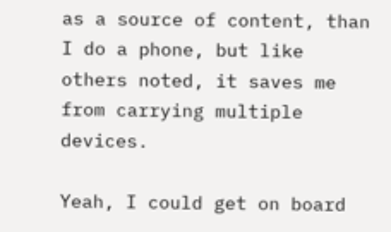as a source of content, than I do a phone, but like others noted, it saves me from carrying multiple devices.

Yeah, I could get on board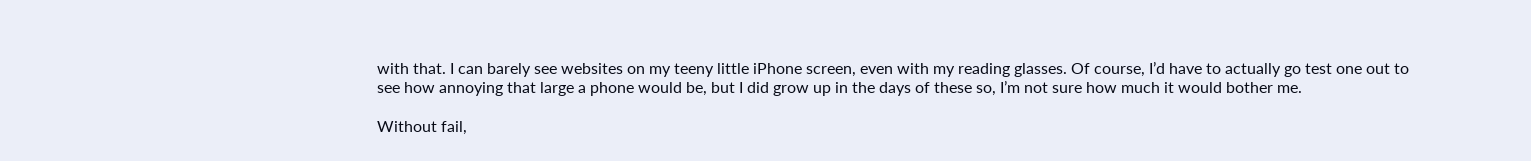with that. I can barely see websites on my teeny little iPhone screen, even with my reading glasses. Of course, I’d have to actually go test one out to see how annoying that large a phone would be, but I did grow up in the days of these so, I’m not sure how much it would bother me.

Without fail,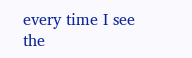every time I see the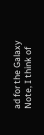ad for the Galaxy Note, I think of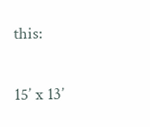this:

15’ x 13’